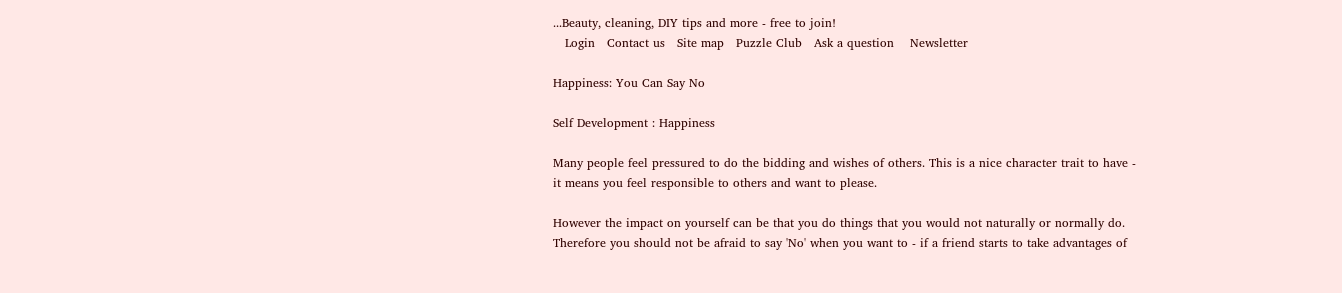...Beauty, cleaning, DIY tips and more - free to join!
   Login   Contact us   Site map   Puzzle Club   Ask a question    Newsletter

Happiness: You Can Say No

Self Development : Happiness

Many people feel pressured to do the bidding and wishes of others. This is a nice character trait to have - it means you feel responsible to others and want to please.

However the impact on yourself can be that you do things that you would not naturally or normally do. Therefore you should not be afraid to say 'No' when you want to - if a friend starts to take advantages of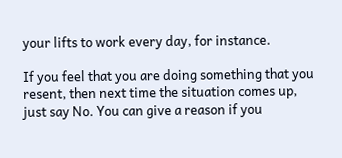your lifts to work every day, for instance.

If you feel that you are doing something that you resent, then next time the situation comes up, just say No. You can give a reason if you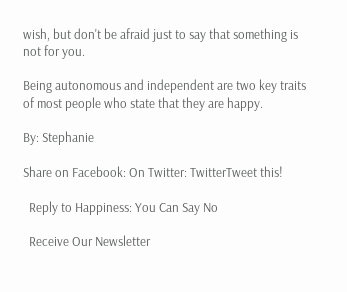wish, but don't be afraid just to say that something is not for you.

Being autonomous and independent are two key traits of most people who state that they are happy.

By: Stephanie

Share on Facebook: On Twitter: TwitterTweet this!

  Reply to Happiness: You Can Say No

  Receive Our Newsletter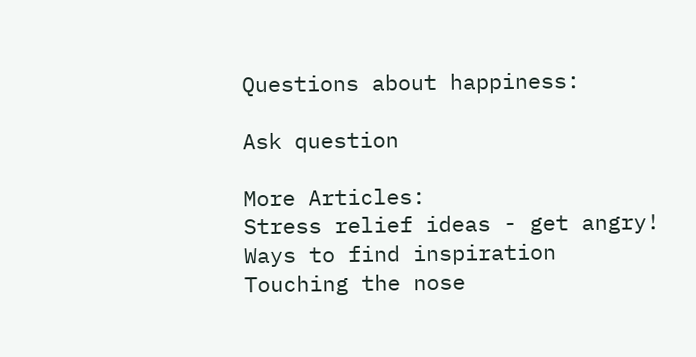Questions about happiness:

Ask question

More Articles:
Stress relief ideas - get angry!
Ways to find inspiration
Touching the nose